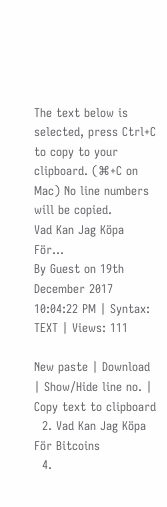The text below is selected, press Ctrl+C to copy to your clipboard. (⌘+C on Mac) No line numbers will be copied.
Vad Kan Jag Köpa För...
By Guest on 19th December 2017 10:04:22 PM | Syntax: TEXT | Views: 111

New paste | Download | Show/Hide line no. | Copy text to clipboard
  2. Vad Kan Jag Köpa För Bitcoins
  4.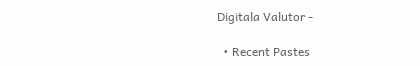Digitala Valutor -

  • Recent Pastes